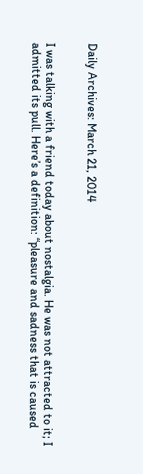Daily Archives: March 21, 2014


I was talking with a friend today about nostalgia. He was not attracted to it; I admitted its pull. Here’s a definition: “pleasure and sadness that is caused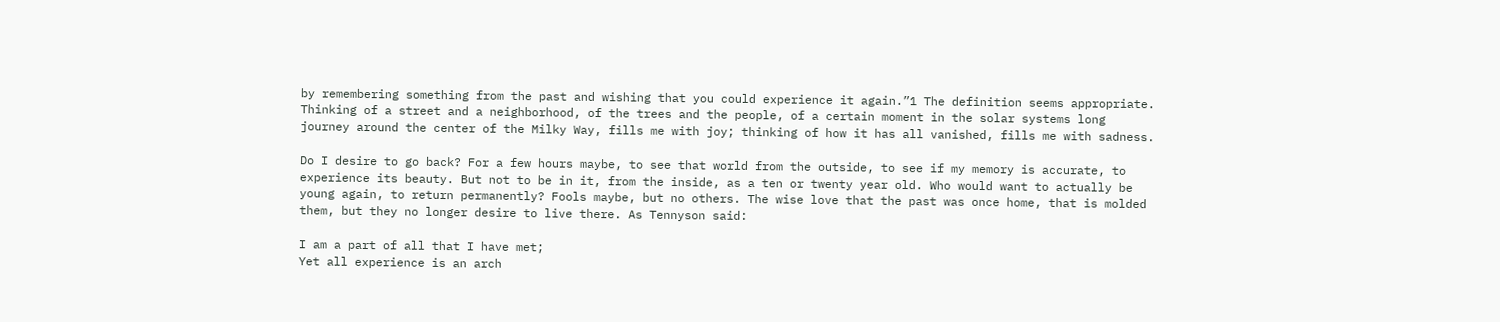by remembering something from the past and wishing that you could experience it again.”1 The definition seems appropriate. Thinking of a street and a neighborhood, of the trees and the people, of a certain moment in the solar systems long journey around the center of the Milky Way, fills me with joy; thinking of how it has all vanished, fills me with sadness.

Do I desire to go back? For a few hours maybe, to see that world from the outside, to see if my memory is accurate, to experience its beauty. But not to be in it, from the inside, as a ten or twenty year old. Who would want to actually be young again, to return permanently? Fools maybe, but no others. The wise love that the past was once home, that is molded them, but they no longer desire to live there. As Tennyson said:

I am a part of all that I have met;
Yet all experience is an arch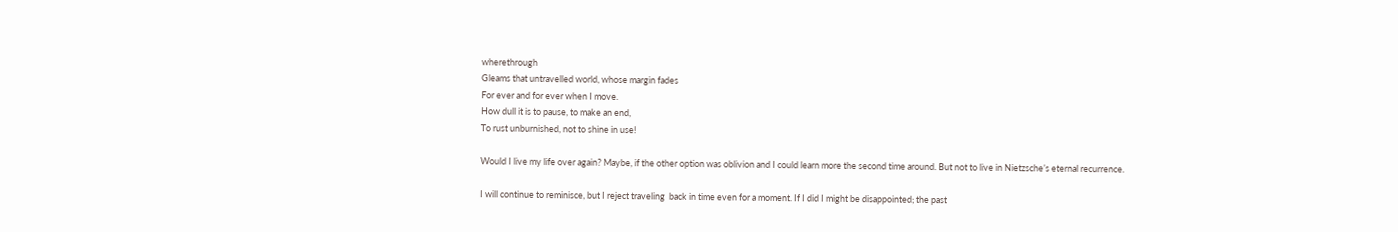wherethrough
Gleams that untravelled world, whose margin fades
For ever and for ever when I move.
How dull it is to pause, to make an end,
To rust unburnished, not to shine in use!

Would I live my life over again? Maybe, if the other option was oblivion and I could learn more the second time around. But not to live in Nietzsche’s eternal recurrence.

I will continue to reminisce, but I reject traveling  back in time even for a moment. If I did I might be disappointed; the past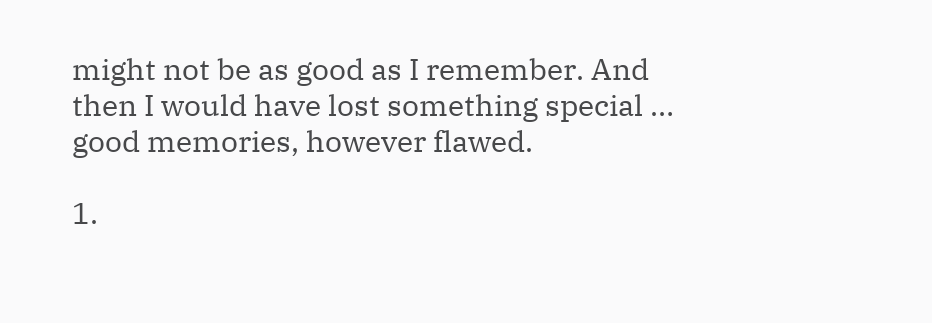might not be as good as I remember. And then I would have lost something special … good memories, however flawed.

1.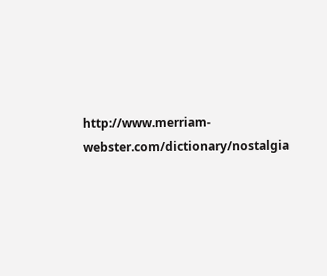http://www.merriam-webster.com/dictionary/nostalgia